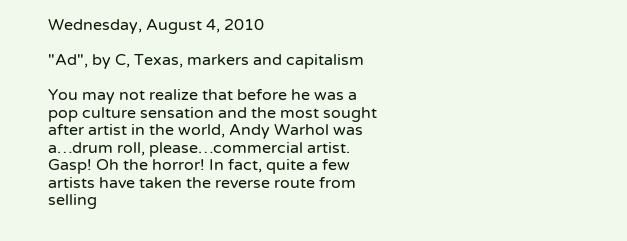Wednesday, August 4, 2010

"Ad", by C, Texas, markers and capitalism

You may not realize that before he was a pop culture sensation and the most sought after artist in the world, Andy Warhol was a…drum roll, please…commercial artist. Gasp! Oh the horror! In fact, quite a few artists have taken the reverse route from selling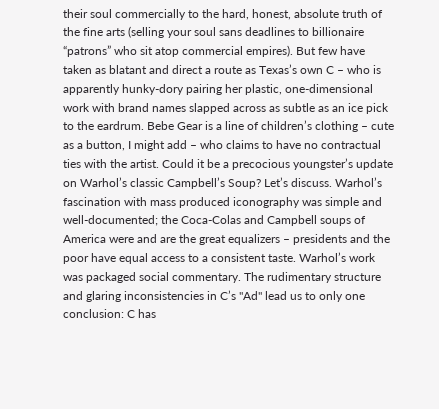their soul commercially to the hard, honest, absolute truth of the fine arts (selling your soul sans deadlines to billionaire “patrons” who sit atop commercial empires). But few have taken as blatant and direct a route as Texas’s own C – who is apparently hunky-dory pairing her plastic, one-dimensional work with brand names slapped across as subtle as an ice pick to the eardrum. Bebe Gear is a line of children’s clothing – cute as a button, I might add – who claims to have no contractual ties with the artist. Could it be a precocious youngster’s update on Warhol’s classic Campbell’s Soup? Let’s discuss. Warhol’s fascination with mass produced iconography was simple and well-documented; the Coca-Colas and Campbell soups of America were and are the great equalizers – presidents and the poor have equal access to a consistent taste. Warhol’s work was packaged social commentary. The rudimentary structure and glaring inconsistencies in C’s "Ad" lead us to only one conclusion: C has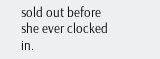sold out before she ever clocked in.